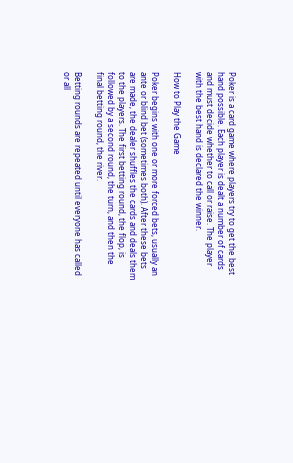Poker is a card game where players try to get the best hand possible. Each player is dealt a number of cards and must decide whether to call or raise. The player with the best hand is declared the winner.

How to Play the Game

Poker begins with one or more forced bets, usually an ante or blind bet (sometimes both). After these bets are made, the dealer shuffles the cards and deals them to the players. The first betting round, the flop, is followed by a second round, the turn, and then the final betting round, the river.

Betting rounds are repeated until everyone has called or all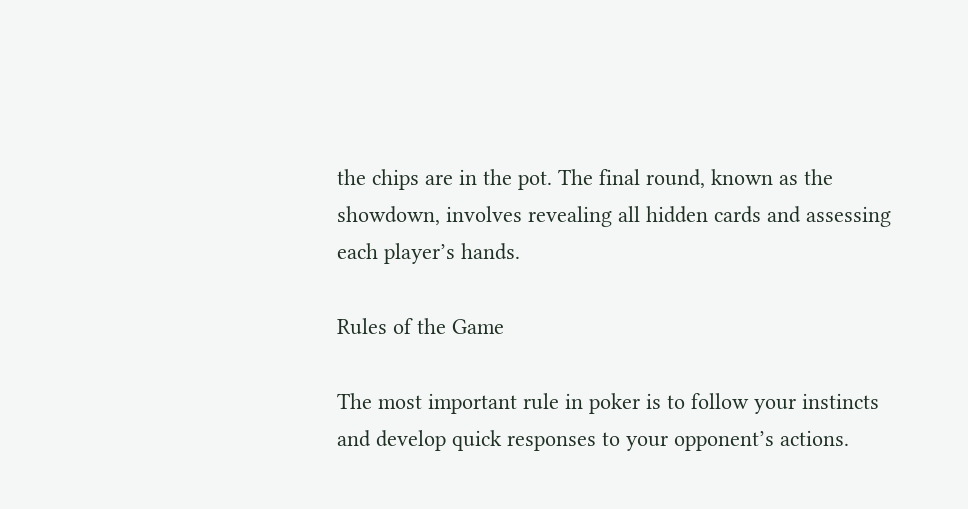the chips are in the pot. The final round, known as the showdown, involves revealing all hidden cards and assessing each player’s hands.

Rules of the Game

The most important rule in poker is to follow your instincts and develop quick responses to your opponent’s actions.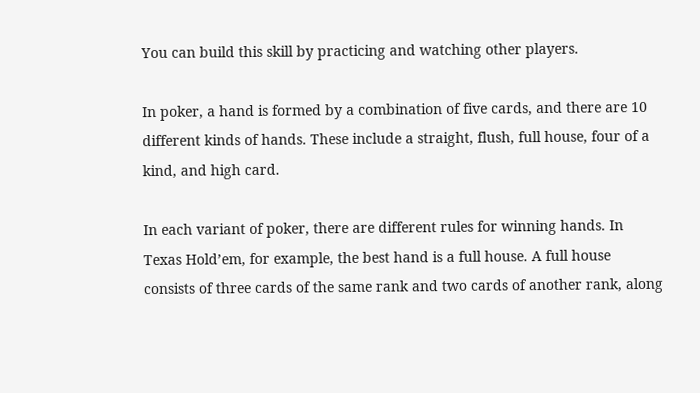You can build this skill by practicing and watching other players.

In poker, a hand is formed by a combination of five cards, and there are 10 different kinds of hands. These include a straight, flush, full house, four of a kind, and high card.

In each variant of poker, there are different rules for winning hands. In Texas Hold’em, for example, the best hand is a full house. A full house consists of three cards of the same rank and two cards of another rank, along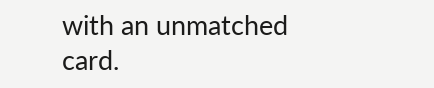with an unmatched card.